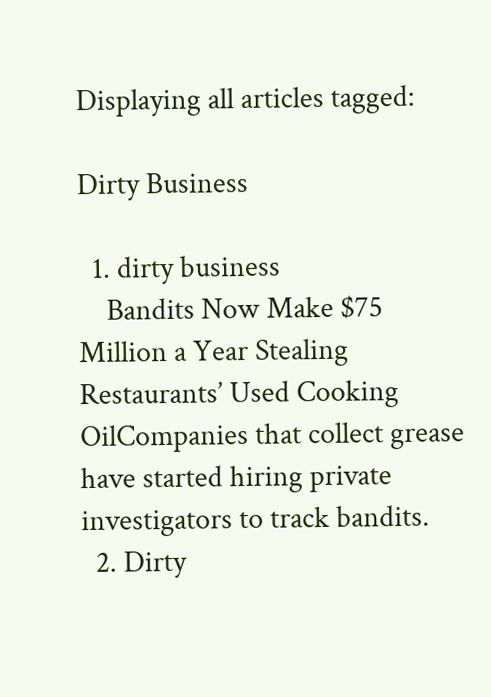Displaying all articles tagged:

Dirty Business

  1. dirty business
    Bandits Now Make $75 Million a Year Stealing Restaurants’ Used Cooking OilCompanies that collect grease have started hiring private investigators to track bandits.
  2. Dirty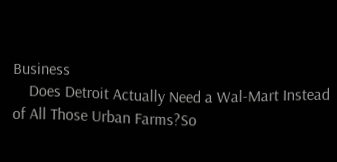Business
    Does Detroit Actually Need a Wal-Mart Instead of All Those Urban Farms?So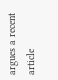argues a recent article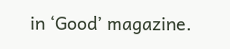in ‘Good’ magazine.